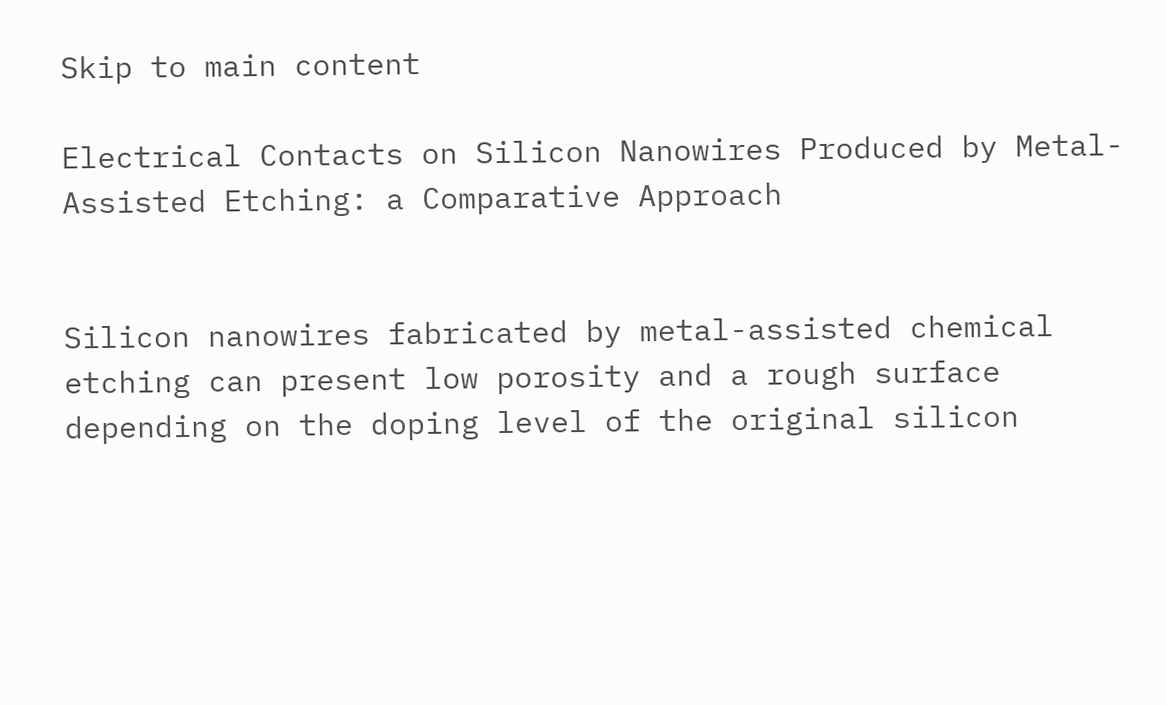Skip to main content

Electrical Contacts on Silicon Nanowires Produced by Metal-Assisted Etching: a Comparative Approach


Silicon nanowires fabricated by metal-assisted chemical etching can present low porosity and a rough surface depending on the doping level of the original silicon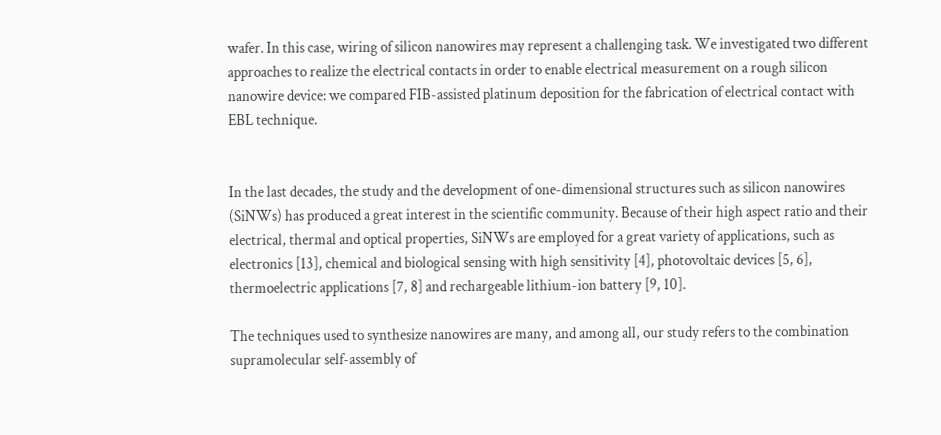wafer. In this case, wiring of silicon nanowires may represent a challenging task. We investigated two different approaches to realize the electrical contacts in order to enable electrical measurement on a rough silicon nanowire device: we compared FIB-assisted platinum deposition for the fabrication of electrical contact with EBL technique.


In the last decades, the study and the development of one-dimensional structures such as silicon nanowires (SiNWs) has produced a great interest in the scientific community. Because of their high aspect ratio and their electrical, thermal and optical properties, SiNWs are employed for a great variety of applications, such as electronics [13], chemical and biological sensing with high sensitivity [4], photovoltaic devices [5, 6], thermoelectric applications [7, 8] and rechargeable lithium-ion battery [9, 10].

The techniques used to synthesize nanowires are many, and among all, our study refers to the combination supramolecular self-assembly of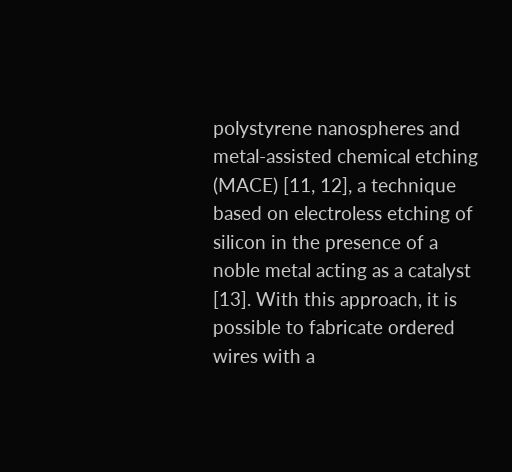polystyrene nanospheres and metal-assisted chemical etching (MACE) [11, 12], a technique based on electroless etching of silicon in the presence of a noble metal acting as a catalyst [13]. With this approach, it is possible to fabricate ordered wires with a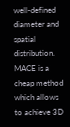well-defined diameter and spatial distribution. MACE is a cheap method which allows to achieve 3D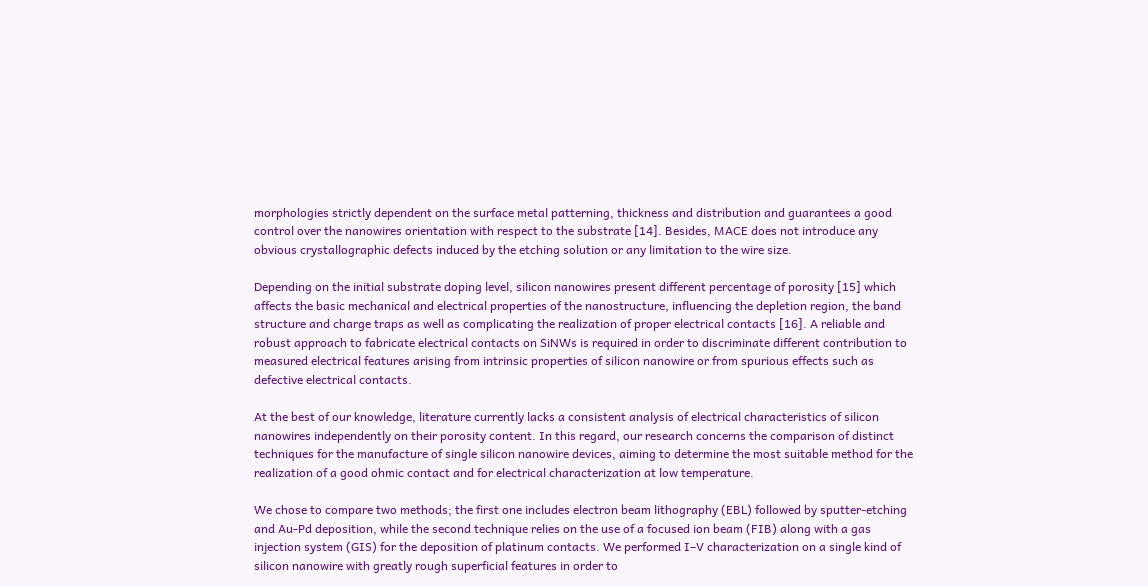morphologies strictly dependent on the surface metal patterning, thickness and distribution and guarantees a good control over the nanowires orientation with respect to the substrate [14]. Besides, MACE does not introduce any obvious crystallographic defects induced by the etching solution or any limitation to the wire size.

Depending on the initial substrate doping level, silicon nanowires present different percentage of porosity [15] which affects the basic mechanical and electrical properties of the nanostructure, influencing the depletion region, the band structure and charge traps as well as complicating the realization of proper electrical contacts [16]. A reliable and robust approach to fabricate electrical contacts on SiNWs is required in order to discriminate different contribution to measured electrical features arising from intrinsic properties of silicon nanowire or from spurious effects such as defective electrical contacts.

At the best of our knowledge, literature currently lacks a consistent analysis of electrical characteristics of silicon nanowires independently on their porosity content. In this regard, our research concerns the comparison of distinct techniques for the manufacture of single silicon nanowire devices, aiming to determine the most suitable method for the realization of a good ohmic contact and for electrical characterization at low temperature.

We chose to compare two methods; the first one includes electron beam lithography (EBL) followed by sputter-etching and Au-Pd deposition, while the second technique relies on the use of a focused ion beam (FIB) along with a gas injection system (GIS) for the deposition of platinum contacts. We performed I–V characterization on a single kind of silicon nanowire with greatly rough superficial features in order to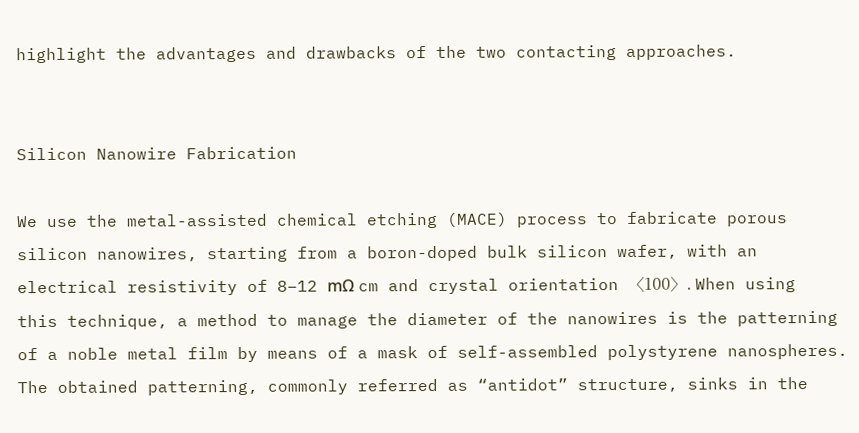highlight the advantages and drawbacks of the two contacting approaches.


Silicon Nanowire Fabrication

We use the metal-assisted chemical etching (MACE) process to fabricate porous silicon nanowires, starting from a boron-doped bulk silicon wafer, with an electrical resistivity of 8–12 mΩ cm and crystal orientation 〈100〉. When using this technique, a method to manage the diameter of the nanowires is the patterning of a noble metal film by means of a mask of self-assembled polystyrene nanospheres. The obtained patterning, commonly referred as “antidot” structure, sinks in the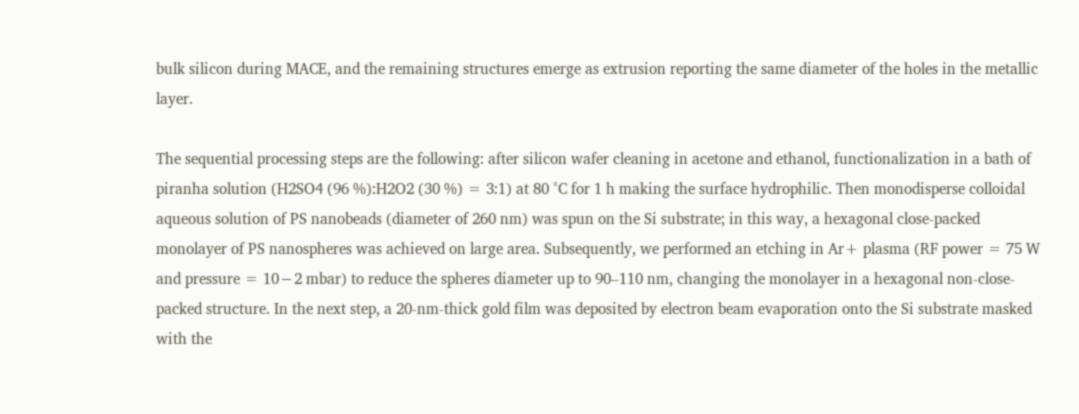bulk silicon during MACE, and the remaining structures emerge as extrusion reporting the same diameter of the holes in the metallic layer.

The sequential processing steps are the following: after silicon wafer cleaning in acetone and ethanol, functionalization in a bath of piranha solution (H2SO4 (96 %):H2O2 (30 %) = 3:1) at 80 °C for 1 h making the surface hydrophilic. Then monodisperse colloidal aqueous solution of PS nanobeads (diameter of 260 nm) was spun on the Si substrate; in this way, a hexagonal close-packed monolayer of PS nanospheres was achieved on large area. Subsequently, we performed an etching in Ar+ plasma (RF power = 75 W and pressure = 10−2 mbar) to reduce the spheres diameter up to 90–110 nm, changing the monolayer in a hexagonal non-close-packed structure. In the next step, a 20-nm-thick gold film was deposited by electron beam evaporation onto the Si substrate masked with the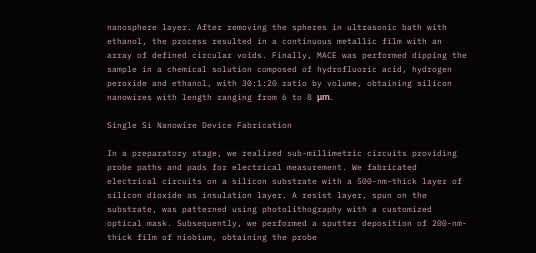nanosphere layer. After removing the spheres in ultrasonic bath with ethanol, the process resulted in a continuous metallic film with an array of defined circular voids. Finally, MACE was performed dipping the sample in a chemical solution composed of hydrofluoric acid, hydrogen peroxide and ethanol, with 30:1:20 ratio by volume, obtaining silicon nanowires with length ranging from 6 to 8 μm.

Single Si Nanowire Device Fabrication

In a preparatory stage, we realized sub-millimetric circuits providing probe paths and pads for electrical measurement. We fabricated electrical circuits on a silicon substrate with a 500-nm-thick layer of silicon dioxide as insulation layer. A resist layer, spun on the substrate, was patterned using photolithography with a customized optical mask. Subsequently, we performed a sputter deposition of 200-nm-thick film of niobium, obtaining the probe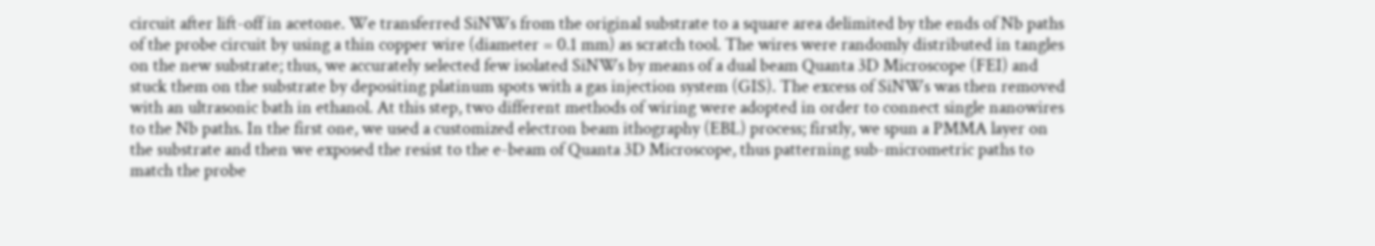circuit after lift-off in acetone. We transferred SiNWs from the original substrate to a square area delimited by the ends of Nb paths of the probe circuit by using a thin copper wire (diameter = 0.1 mm) as scratch tool. The wires were randomly distributed in tangles on the new substrate; thus, we accurately selected few isolated SiNWs by means of a dual beam Quanta 3D Microscope (FEI) and stuck them on the substrate by depositing platinum spots with a gas injection system (GIS). The excess of SiNWs was then removed with an ultrasonic bath in ethanol. At this step, two different methods of wiring were adopted in order to connect single nanowires to the Nb paths. In the first one, we used a customized electron beam ithography (EBL) process; firstly, we spun a PMMA layer on the substrate and then we exposed the resist to the e-beam of Quanta 3D Microscope, thus patterning sub-micrometric paths to match the probe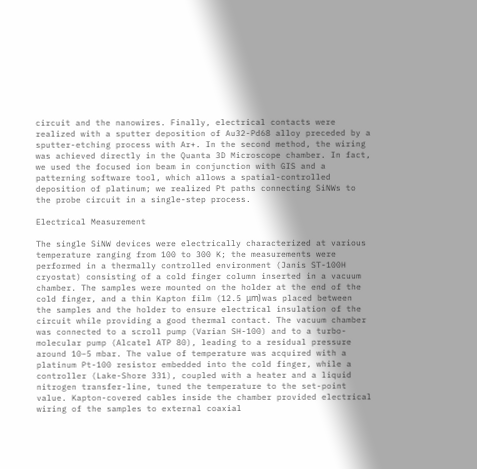circuit and the nanowires. Finally, electrical contacts were realized with a sputter deposition of Au32-Pd68 alloy preceded by a sputter-etching process with Ar+. In the second method, the wiring was achieved directly in the Quanta 3D Microscope chamber. In fact, we used the focused ion beam in conjunction with GIS and a patterning software tool, which allows a spatial-controlled deposition of platinum; we realized Pt paths connecting SiNWs to the probe circuit in a single-step process.

Electrical Measurement

The single SiNW devices were electrically characterized at various temperature ranging from 100 to 300 K; the measurements were performed in a thermally controlled environment (Janis ST-100H cryostat) consisting of a cold finger column inserted in a vacuum chamber. The samples were mounted on the holder at the end of the cold finger, and a thin Kapton film (12.5 μm) was placed between the samples and the holder to ensure electrical insulation of the circuit while providing a good thermal contact. The vacuum chamber was connected to a scroll pump (Varian SH-100) and to a turbo-molecular pump (Alcatel ATP 80), leading to a residual pressure around 10−5 mbar. The value of temperature was acquired with a platinum Pt-100 resistor embedded into the cold finger, while a controller (Lake-Shore 331), coupled with a heater and a liquid nitrogen transfer-line, tuned the temperature to the set-point value. Kapton-covered cables inside the chamber provided electrical wiring of the samples to external coaxial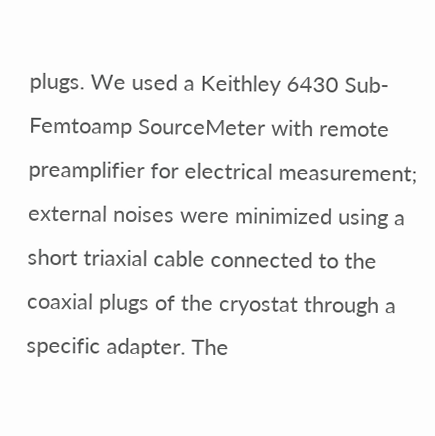plugs. We used a Keithley 6430 Sub-Femtoamp SourceMeter with remote preamplifier for electrical measurement; external noises were minimized using a short triaxial cable connected to the coaxial plugs of the cryostat through a specific adapter. The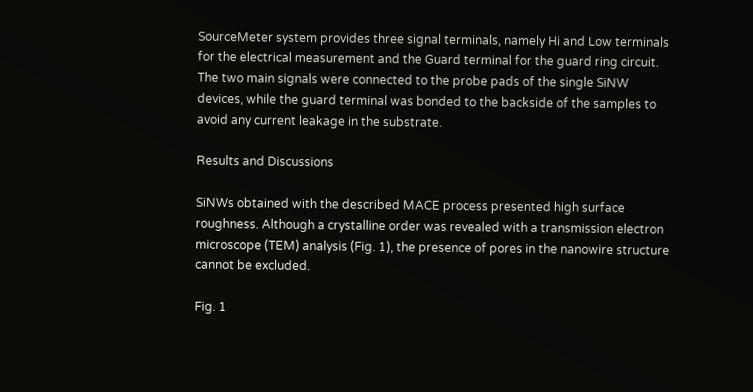SourceMeter system provides three signal terminals, namely Hi and Low terminals for the electrical measurement and the Guard terminal for the guard ring circuit. The two main signals were connected to the probe pads of the single SiNW devices, while the guard terminal was bonded to the backside of the samples to avoid any current leakage in the substrate.

Results and Discussions

SiNWs obtained with the described MACE process presented high surface roughness. Although a crystalline order was revealed with a transmission electron microscope (TEM) analysis (Fig. 1), the presence of pores in the nanowire structure cannot be excluded.

Fig. 1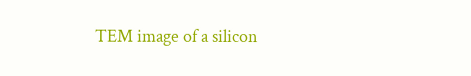TEM image of a silicon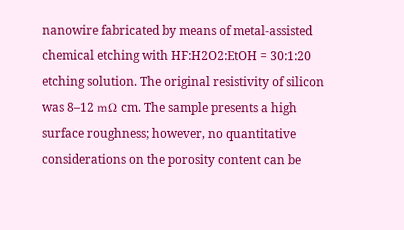nanowire fabricated by means of metal-assisted chemical etching with HF:H2O2:EtOH = 30:1:20 etching solution. The original resistivity of silicon was 8–12 mΩ cm. The sample presents a high surface roughness; however, no quantitative considerations on the porosity content can be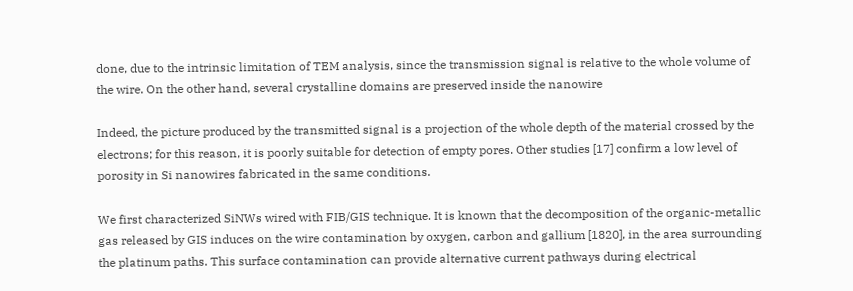done, due to the intrinsic limitation of TEM analysis, since the transmission signal is relative to the whole volume of the wire. On the other hand, several crystalline domains are preserved inside the nanowire

Indeed, the picture produced by the transmitted signal is a projection of the whole depth of the material crossed by the electrons; for this reason, it is poorly suitable for detection of empty pores. Other studies [17] confirm a low level of porosity in Si nanowires fabricated in the same conditions.

We first characterized SiNWs wired with FIB/GIS technique. It is known that the decomposition of the organic-metallic gas released by GIS induces on the wire contamination by oxygen, carbon and gallium [1820], in the area surrounding the platinum paths. This surface contamination can provide alternative current pathways during electrical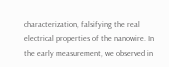characterization, falsifying the real electrical properties of the nanowire. In the early measurement, we observed in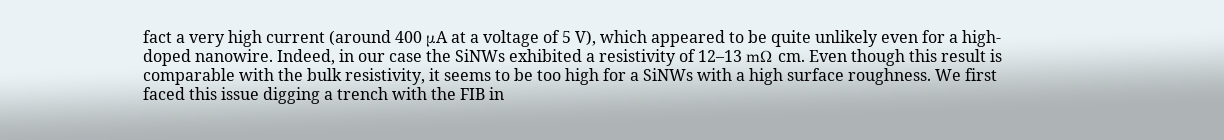fact a very high current (around 400 μA at a voltage of 5 V), which appeared to be quite unlikely even for a high-doped nanowire. Indeed, in our case the SiNWs exhibited a resistivity of 12–13 mΩ cm. Even though this result is comparable with the bulk resistivity, it seems to be too high for a SiNWs with a high surface roughness. We first faced this issue digging a trench with the FIB in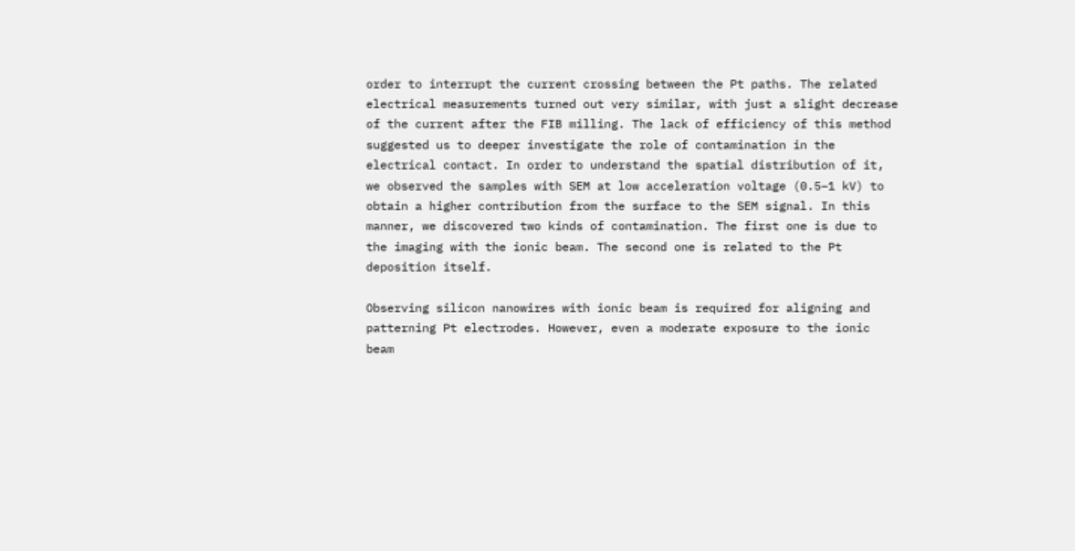order to interrupt the current crossing between the Pt paths. The related electrical measurements turned out very similar, with just a slight decrease of the current after the FIB milling. The lack of efficiency of this method suggested us to deeper investigate the role of contamination in the electrical contact. In order to understand the spatial distribution of it, we observed the samples with SEM at low acceleration voltage (0.5–1 kV) to obtain a higher contribution from the surface to the SEM signal. In this manner, we discovered two kinds of contamination. The first one is due to the imaging with the ionic beam. The second one is related to the Pt deposition itself.

Observing silicon nanowires with ionic beam is required for aligning and patterning Pt electrodes. However, even a moderate exposure to the ionic beam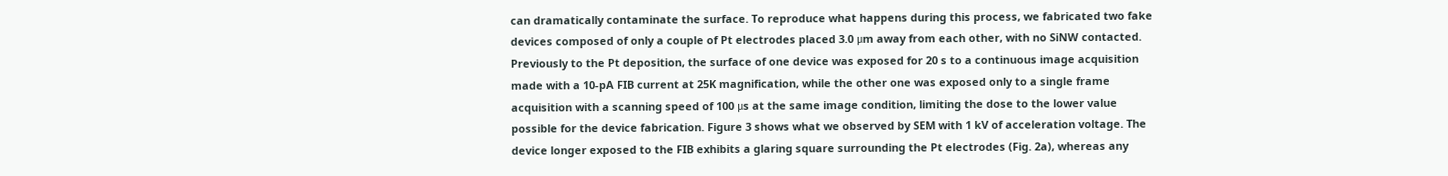can dramatically contaminate the surface. To reproduce what happens during this process, we fabricated two fake devices composed of only a couple of Pt electrodes placed 3.0 μm away from each other, with no SiNW contacted. Previously to the Pt deposition, the surface of one device was exposed for 20 s to a continuous image acquisition made with a 10-pA FIB current at 25K magnification, while the other one was exposed only to a single frame acquisition with a scanning speed of 100 μs at the same image condition, limiting the dose to the lower value possible for the device fabrication. Figure 3 shows what we observed by SEM with 1 kV of acceleration voltage. The device longer exposed to the FIB exhibits a glaring square surrounding the Pt electrodes (Fig. 2a), whereas any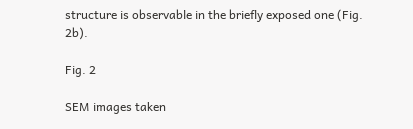structure is observable in the briefly exposed one (Fig. 2b).

Fig. 2

SEM images taken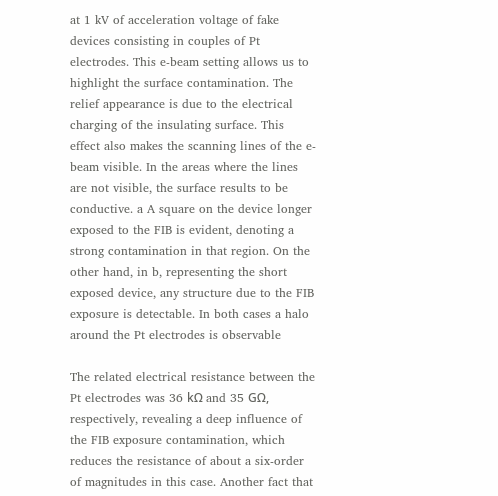at 1 kV of acceleration voltage of fake devices consisting in couples of Pt electrodes. This e-beam setting allows us to highlight the surface contamination. The relief appearance is due to the electrical charging of the insulating surface. This effect also makes the scanning lines of the e-beam visible. In the areas where the lines are not visible, the surface results to be conductive. a A square on the device longer exposed to the FIB is evident, denoting a strong contamination in that region. On the other hand, in b, representing the short exposed device, any structure due to the FIB exposure is detectable. In both cases a halo around the Pt electrodes is observable

The related electrical resistance between the Pt electrodes was 36 kΩ and 35 GΩ, respectively, revealing a deep influence of the FIB exposure contamination, which reduces the resistance of about a six-order of magnitudes in this case. Another fact that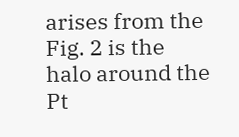arises from the Fig. 2 is the halo around the Pt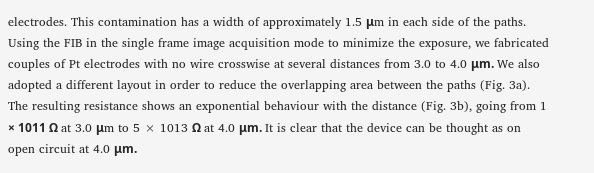electrodes. This contamination has a width of approximately 1.5 μm in each side of the paths. Using the FIB in the single frame image acquisition mode to minimize the exposure, we fabricated couples of Pt electrodes with no wire crosswise at several distances from 3.0 to 4.0 μm. We also adopted a different layout in order to reduce the overlapping area between the paths (Fig. 3a). The resulting resistance shows an exponential behaviour with the distance (Fig. 3b), going from 1 × 1011 Ω at 3.0 μm to 5 × 1013 Ω at 4.0 μm. It is clear that the device can be thought as on open circuit at 4.0 μm.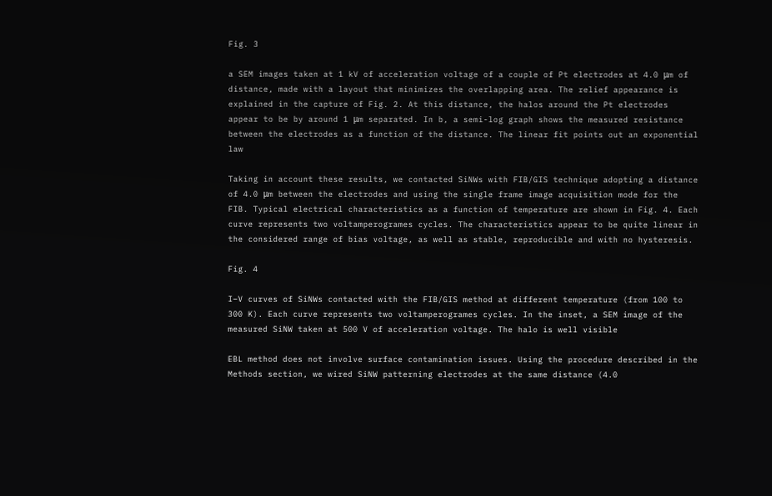Fig. 3

a SEM images taken at 1 kV of acceleration voltage of a couple of Pt electrodes at 4.0 μm of distance, made with a layout that minimizes the overlapping area. The relief appearance is explained in the capture of Fig. 2. At this distance, the halos around the Pt electrodes appear to be by around 1 μm separated. In b, a semi-log graph shows the measured resistance between the electrodes as a function of the distance. The linear fit points out an exponential law

Taking in account these results, we contacted SiNWs with FIB/GIS technique adopting a distance of 4.0 μm between the electrodes and using the single frame image acquisition mode for the FIB. Typical electrical characteristics as a function of temperature are shown in Fig. 4. Each curve represents two voltamperogrames cycles. The characteristics appear to be quite linear in the considered range of bias voltage, as well as stable, reproducible and with no hysteresis.

Fig. 4

I–V curves of SiNWs contacted with the FIB/GIS method at different temperature (from 100 to 300 K). Each curve represents two voltamperogrames cycles. In the inset, a SEM image of the measured SiNW taken at 500 V of acceleration voltage. The halo is well visible

EBL method does not involve surface contamination issues. Using the procedure described in the Methods section, we wired SiNW patterning electrodes at the same distance (4.0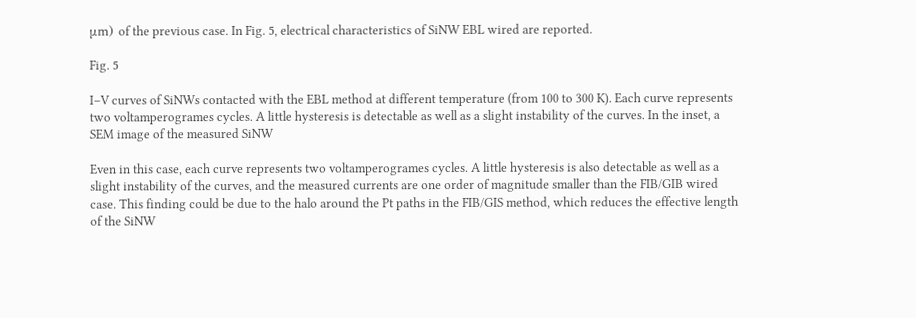μm) of the previous case. In Fig. 5, electrical characteristics of SiNW EBL wired are reported.

Fig. 5

I–V curves of SiNWs contacted with the EBL method at different temperature (from 100 to 300 K). Each curve represents two voltamperogrames cycles. A little hysteresis is detectable as well as a slight instability of the curves. In the inset, a SEM image of the measured SiNW

Even in this case, each curve represents two voltamperogrames cycles. A little hysteresis is also detectable as well as a slight instability of the curves, and the measured currents are one order of magnitude smaller than the FIB/GIB wired case. This finding could be due to the halo around the Pt paths in the FIB/GIS method, which reduces the effective length of the SiNW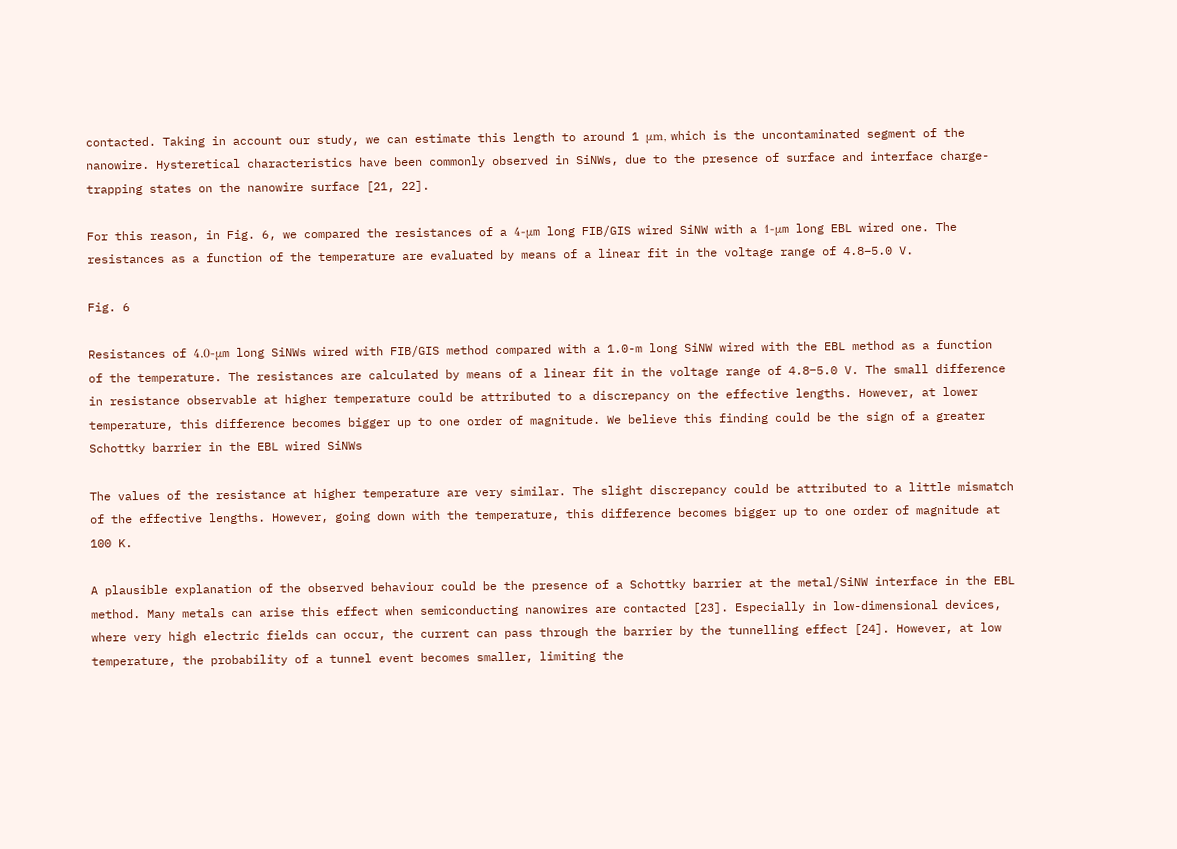contacted. Taking in account our study, we can estimate this length to around 1 μm, which is the uncontaminated segment of the nanowire. Hysteretical characteristics have been commonly observed in SiNWs, due to the presence of surface and interface charge-trapping states on the nanowire surface [21, 22].

For this reason, in Fig. 6, we compared the resistances of a 4-μm long FIB/GIS wired SiNW with a 1-μm long EBL wired one. The resistances as a function of the temperature are evaluated by means of a linear fit in the voltage range of 4.8–5.0 V.

Fig. 6

Resistances of 4.0-μm long SiNWs wired with FIB/GIS method compared with a 1.0-m long SiNW wired with the EBL method as a function of the temperature. The resistances are calculated by means of a linear fit in the voltage range of 4.8‒5.0 V. The small difference in resistance observable at higher temperature could be attributed to a discrepancy on the effective lengths. However, at lower temperature, this difference becomes bigger up to one order of magnitude. We believe this finding could be the sign of a greater Schottky barrier in the EBL wired SiNWs

The values of the resistance at higher temperature are very similar. The slight discrepancy could be attributed to a little mismatch of the effective lengths. However, going down with the temperature, this difference becomes bigger up to one order of magnitude at 100 K.

A plausible explanation of the observed behaviour could be the presence of a Schottky barrier at the metal/SiNW interface in the EBL method. Many metals can arise this effect when semiconducting nanowires are contacted [23]. Especially in low-dimensional devices, where very high electric fields can occur, the current can pass through the barrier by the tunnelling effect [24]. However, at low temperature, the probability of a tunnel event becomes smaller, limiting the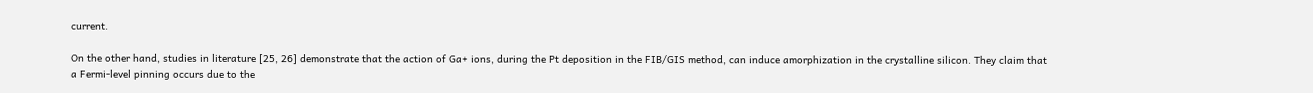current.

On the other hand, studies in literature [25, 26] demonstrate that the action of Ga+ ions, during the Pt deposition in the FIB/GIS method, can induce amorphization in the crystalline silicon. They claim that a Fermi-level pinning occurs due to the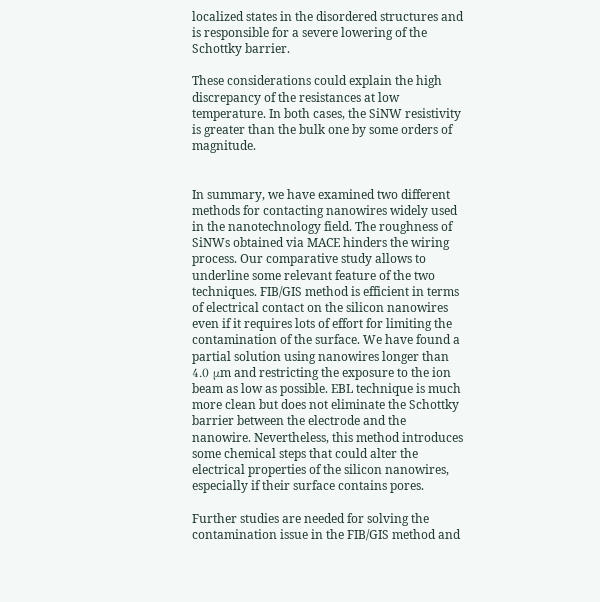localized states in the disordered structures and is responsible for a severe lowering of the Schottky barrier.

These considerations could explain the high discrepancy of the resistances at low temperature. In both cases, the SiNW resistivity is greater than the bulk one by some orders of magnitude.


In summary, we have examined two different methods for contacting nanowires widely used in the nanotechnology field. The roughness of SiNWs obtained via MACE hinders the wiring process. Our comparative study allows to underline some relevant feature of the two techniques. FIB/GIS method is efficient in terms of electrical contact on the silicon nanowires even if it requires lots of effort for limiting the contamination of the surface. We have found a partial solution using nanowires longer than 4.0 μm and restricting the exposure to the ion beam as low as possible. EBL technique is much more clean but does not eliminate the Schottky barrier between the electrode and the nanowire. Nevertheless, this method introduces some chemical steps that could alter the electrical properties of the silicon nanowires, especially if their surface contains pores.

Further studies are needed for solving the contamination issue in the FIB/GIS method and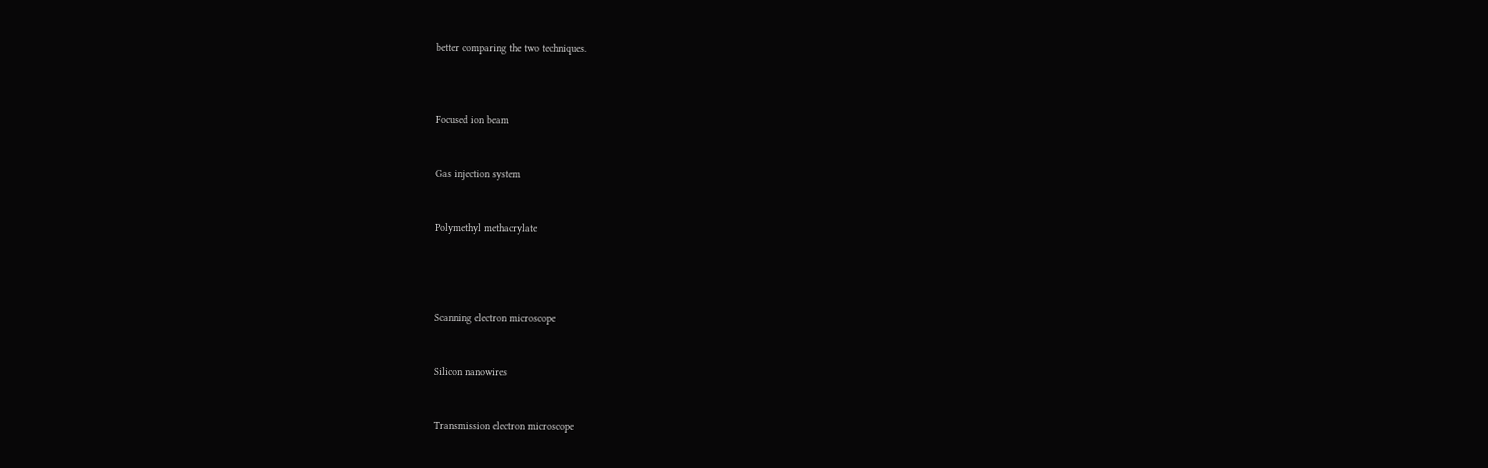better comparing the two techniques.



Focused ion beam


Gas injection system


Polymethyl methacrylate




Scanning electron microscope


Silicon nanowires


Transmission electron microscope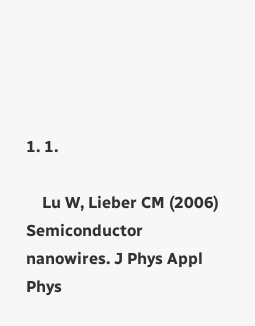1. 1.

    Lu W, Lieber CM (2006) Semiconductor nanowires. J Phys Appl Phys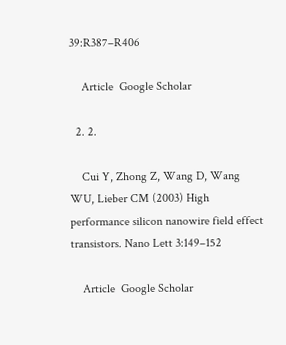39:R387–R406

    Article  Google Scholar

  2. 2.

    Cui Y, Zhong Z, Wang D, Wang WU, Lieber CM (2003) High performance silicon nanowire field effect transistors. Nano Lett 3:149–152

    Article  Google Scholar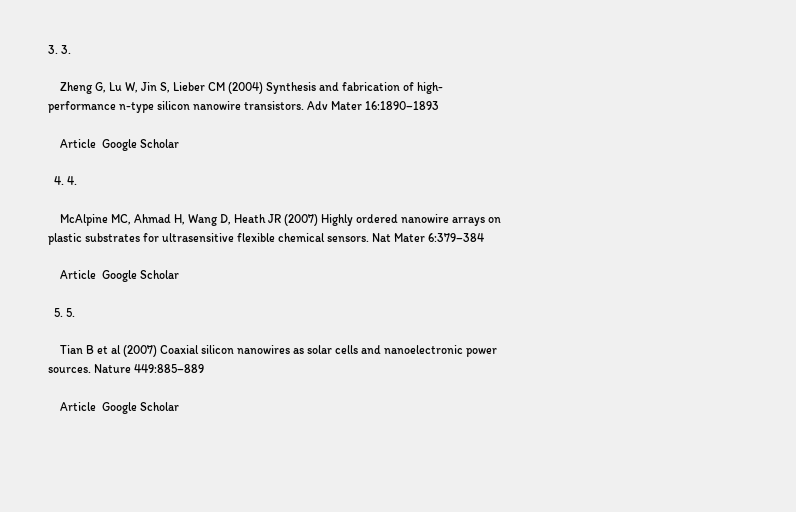3. 3.

    Zheng G, Lu W, Jin S, Lieber CM (2004) Synthesis and fabrication of high-performance n-type silicon nanowire transistors. Adv Mater 16:1890–1893

    Article  Google Scholar

  4. 4.

    McAlpine MC, Ahmad H, Wang D, Heath JR (2007) Highly ordered nanowire arrays on plastic substrates for ultrasensitive flexible chemical sensors. Nat Mater 6:379–384

    Article  Google Scholar

  5. 5.

    Tian B et al (2007) Coaxial silicon nanowires as solar cells and nanoelectronic power sources. Nature 449:885–889

    Article  Google Scholar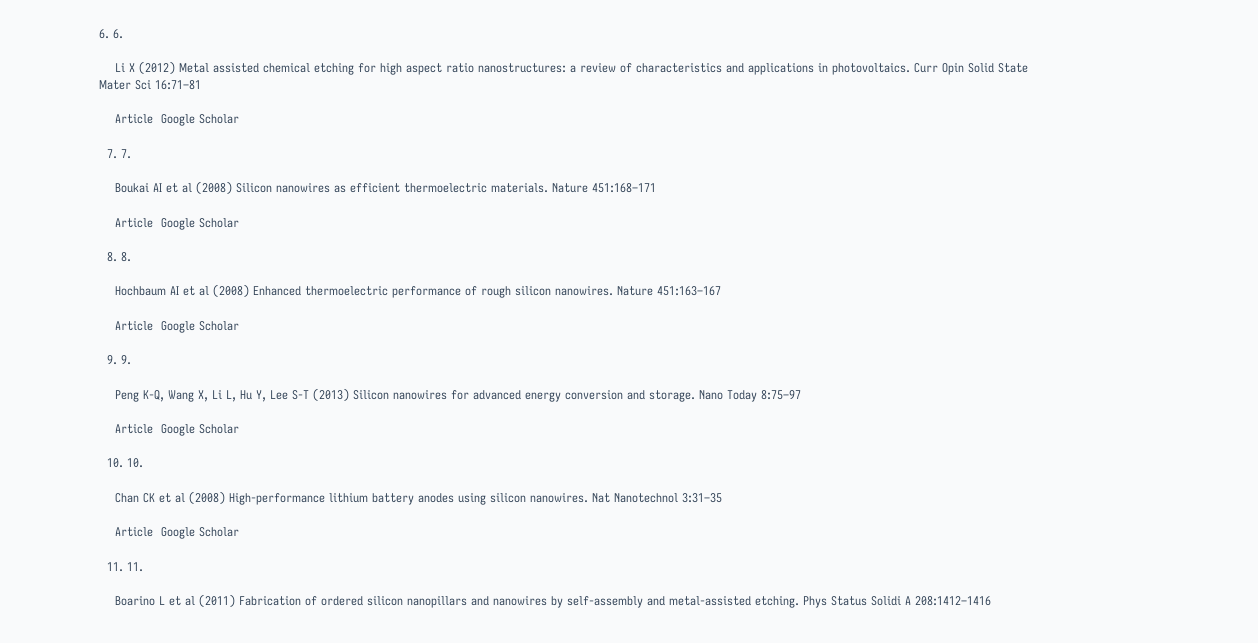6. 6.

    Li X (2012) Metal assisted chemical etching for high aspect ratio nanostructures: a review of characteristics and applications in photovoltaics. Curr Opin Solid State Mater Sci 16:71–81

    Article  Google Scholar

  7. 7.

    Boukai AI et al (2008) Silicon nanowires as efficient thermoelectric materials. Nature 451:168–171

    Article  Google Scholar

  8. 8.

    Hochbaum AI et al (2008) Enhanced thermoelectric performance of rough silicon nanowires. Nature 451:163–167

    Article  Google Scholar

  9. 9.

    Peng K-Q, Wang X, Li L, Hu Y, Lee S-T (2013) Silicon nanowires for advanced energy conversion and storage. Nano Today 8:75–97

    Article  Google Scholar

  10. 10.

    Chan CK et al (2008) High-performance lithium battery anodes using silicon nanowires. Nat Nanotechnol 3:31–35

    Article  Google Scholar

  11. 11.

    Boarino L et al (2011) Fabrication of ordered silicon nanopillars and nanowires by self-assembly and metal-assisted etching. Phys Status Solidi A 208:1412–1416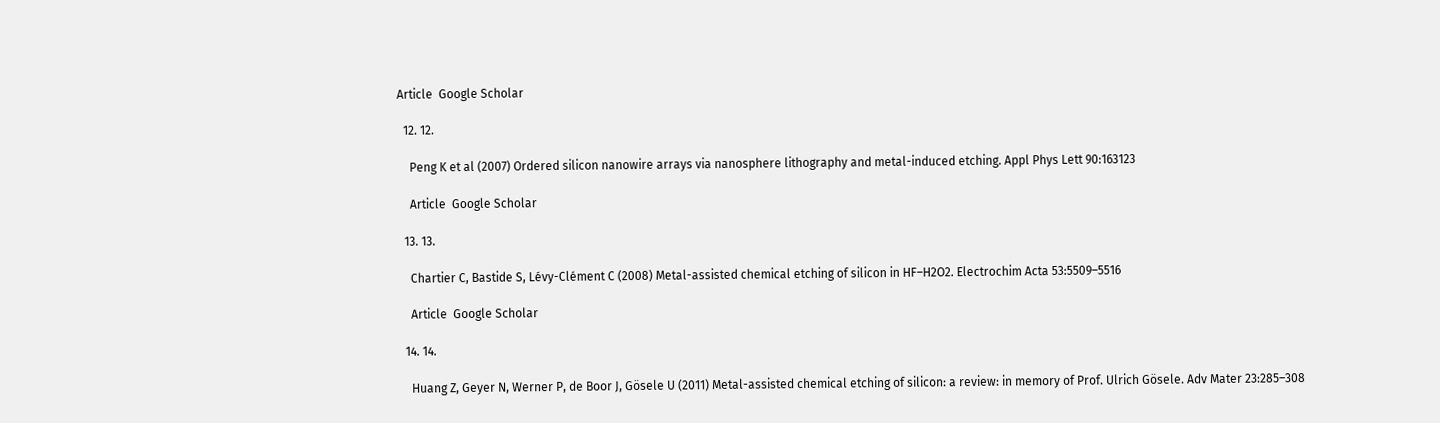Article  Google Scholar

  12. 12.

    Peng K et al (2007) Ordered silicon nanowire arrays via nanosphere lithography and metal-induced etching. Appl Phys Lett 90:163123

    Article  Google Scholar

  13. 13.

    Chartier C, Bastide S, Lévy-Clément C (2008) Metal-assisted chemical etching of silicon in HF–H2O2. Electrochim Acta 53:5509–5516

    Article  Google Scholar

  14. 14.

    Huang Z, Geyer N, Werner P, de Boor J, Gösele U (2011) Metal-assisted chemical etching of silicon: a review: in memory of Prof. Ulrich Gösele. Adv Mater 23:285–308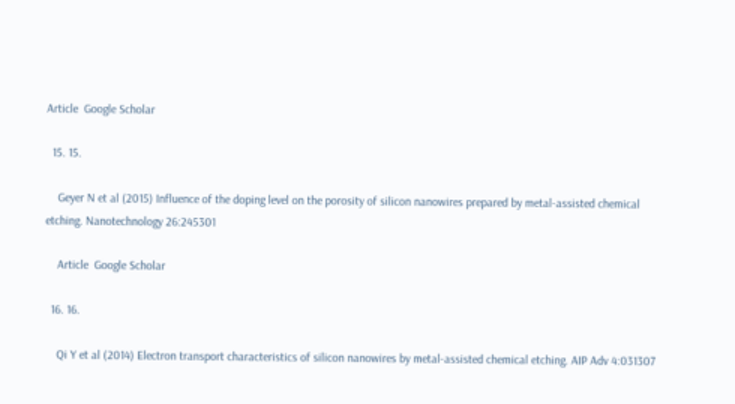Article  Google Scholar

  15. 15.

    Geyer N et al (2015) Influence of the doping level on the porosity of silicon nanowires prepared by metal-assisted chemical etching. Nanotechnology 26:245301

    Article  Google Scholar

  16. 16.

    Qi Y et al (2014) Electron transport characteristics of silicon nanowires by metal-assisted chemical etching. AIP Adv 4:031307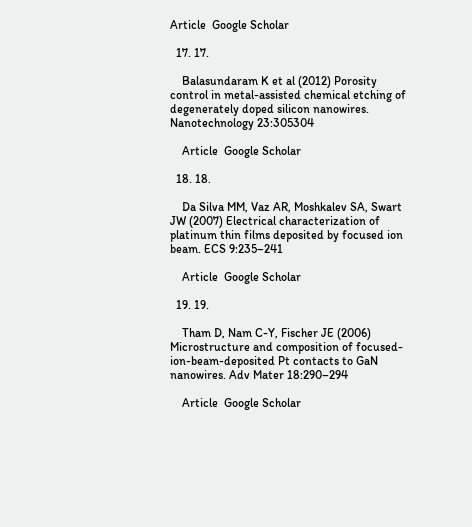Article  Google Scholar

  17. 17.

    Balasundaram K et al (2012) Porosity control in metal-assisted chemical etching of degenerately doped silicon nanowires. Nanotechnology 23:305304

    Article  Google Scholar

  18. 18.

    Da Silva MM, Vaz AR, Moshkalev SA, Swart JW (2007) Electrical characterization of platinum thin films deposited by focused ion beam. ECS 9:235–241

    Article  Google Scholar

  19. 19.

    Tham D, Nam C-Y, Fischer JE (2006) Microstructure and composition of focused-ion-beam-deposited Pt contacts to GaN nanowires. Adv Mater 18:290–294

    Article  Google Scholar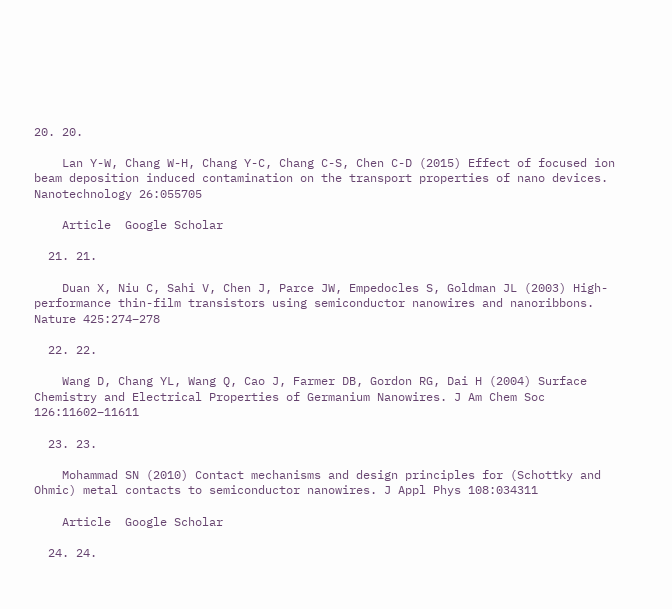20. 20.

    Lan Y-W, Chang W-H, Chang Y-C, Chang C-S, Chen C-D (2015) Effect of focused ion beam deposition induced contamination on the transport properties of nano devices. Nanotechnology 26:055705

    Article  Google Scholar

  21. 21.

    Duan X, Niu C, Sahi V, Chen J, Parce JW, Empedocles S, Goldman JL (2003) High-performance thin-film transistors using semiconductor nanowires and nanoribbons. Nature 425:274–278

  22. 22.

    Wang D, Chang YL, Wang Q, Cao J, Farmer DB, Gordon RG, Dai H (2004) Surface Chemistry and Electrical Properties of Germanium Nanowires. J Am Chem Soc 126:11602–11611

  23. 23.

    Mohammad SN (2010) Contact mechanisms and design principles for (Schottky and Ohmic) metal contacts to semiconductor nanowires. J Appl Phys 108:034311

    Article  Google Scholar

  24. 24.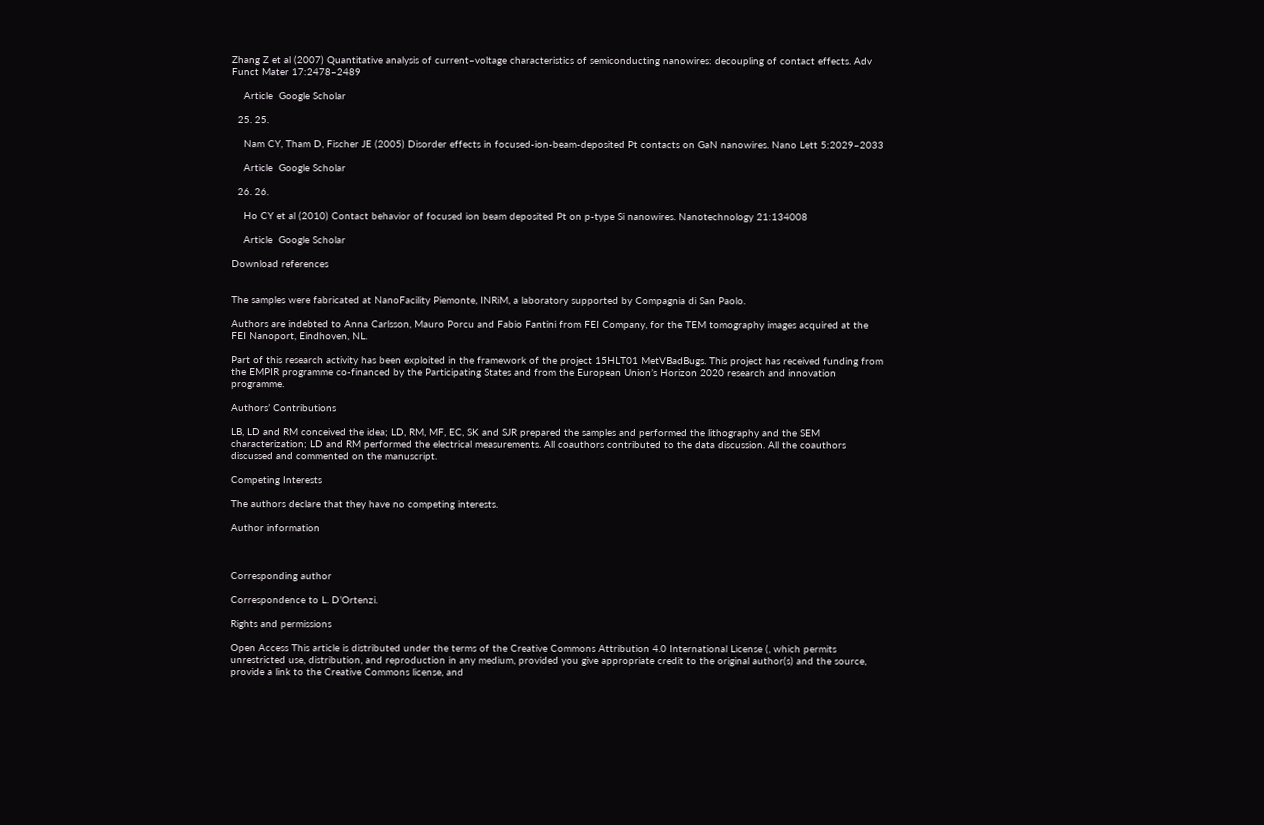Zhang Z et al (2007) Quantitative analysis of current–voltage characteristics of semiconducting nanowires: decoupling of contact effects. Adv Funct Mater 17:2478–2489

    Article  Google Scholar

  25. 25.

    Nam CY, Tham D, Fischer JE (2005) Disorder effects in focused-ion-beam-deposited Pt contacts on GaN nanowires. Nano Lett 5:2029–2033

    Article  Google Scholar

  26. 26.

    Ho CY et al (2010) Contact behavior of focused ion beam deposited Pt on p-type Si nanowires. Nanotechnology 21:134008

    Article  Google Scholar

Download references


The samples were fabricated at NanoFacility Piemonte, INRiM, a laboratory supported by Compagnia di San Paolo.

Authors are indebted to Anna Carlsson, Mauro Porcu and Fabio Fantini from FEI Company, for the TEM tomography images acquired at the FEI Nanoport, Eindhoven, NL.

Part of this research activity has been exploited in the framework of the project 15HLT01 MetVBadBugs. This project has received funding from the EMPIR programme co-financed by the Participating States and from the European Union’s Horizon 2020 research and innovation programme.

Authors’ Contributions

LB, LD and RM conceived the idea; LD, RM, MF, EC, SK and SJR prepared the samples and performed the lithography and the SEM characterization; LD and RM performed the electrical measurements. All coauthors contributed to the data discussion. All the coauthors discussed and commented on the manuscript.

Competing Interests

The authors declare that they have no competing interests.

Author information



Corresponding author

Correspondence to L. D’Ortenzi.

Rights and permissions

Open Access This article is distributed under the terms of the Creative Commons Attribution 4.0 International License (, which permits unrestricted use, distribution, and reproduction in any medium, provided you give appropriate credit to the original author(s) and the source, provide a link to the Creative Commons license, and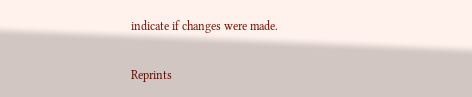indicate if changes were made.

Reprints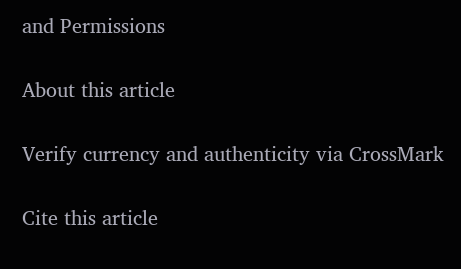and Permissions

About this article

Verify currency and authenticity via CrossMark

Cite this article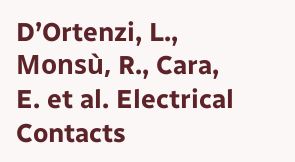D’Ortenzi, L., Monsù, R., Cara, E. et al. Electrical Contacts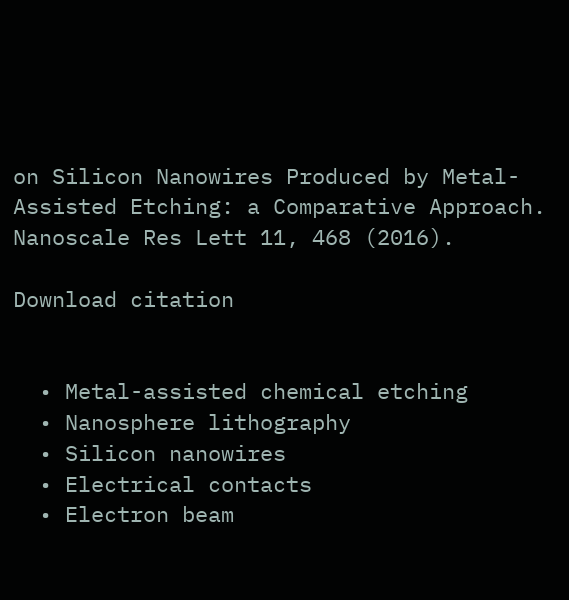on Silicon Nanowires Produced by Metal-Assisted Etching: a Comparative Approach. Nanoscale Res Lett 11, 468 (2016).

Download citation


  • Metal-assisted chemical etching
  • Nanosphere lithography
  • Silicon nanowires
  • Electrical contacts
  • Electron beam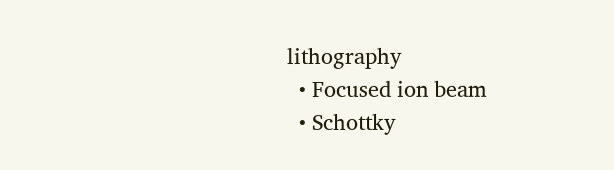lithography
  • Focused ion beam
  • Schottky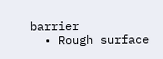barrier
  • Rough surface